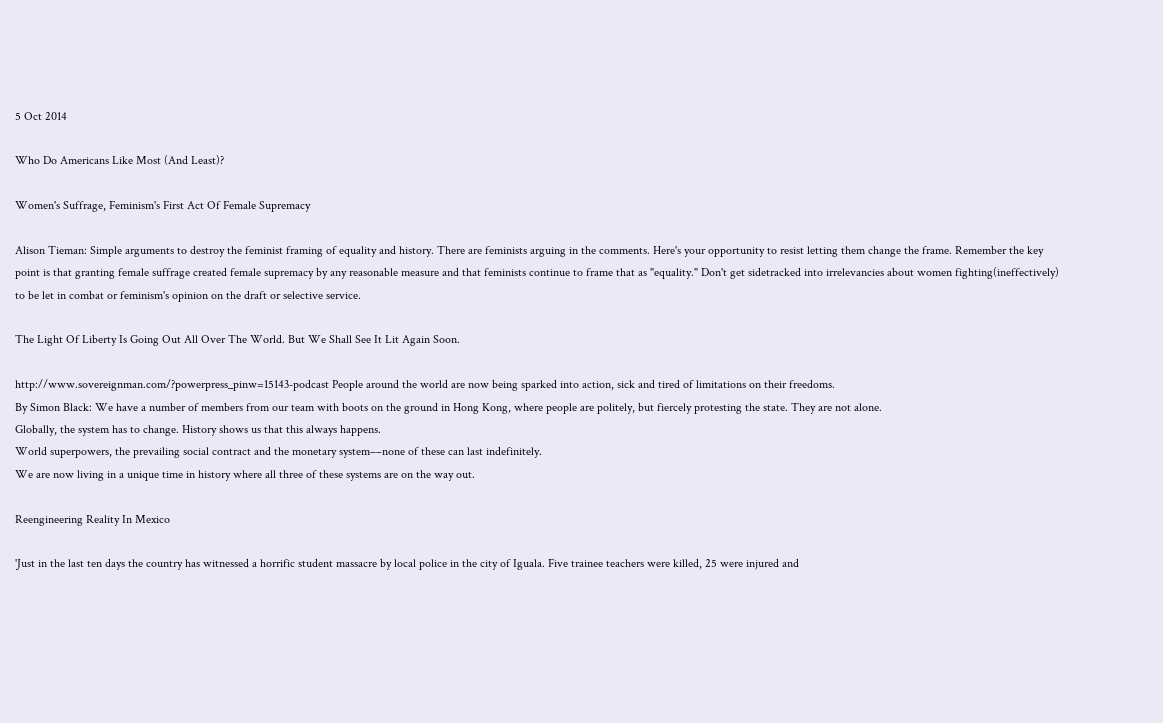5 Oct 2014

Who Do Americans Like Most (And Least)?

Women's Suffrage, Feminism's First Act Of Female Supremacy

Alison Tieman: Simple arguments to destroy the feminist framing of equality and history. There are feminists arguing in the comments. Here's your opportunity to resist letting them change the frame. Remember the key point is that granting female suffrage created female supremacy by any reasonable measure and that feminists continue to frame that as "equality." Don't get sidetracked into irrelevancies about women fighting(ineffectively) to be let in combat or feminism's opinion on the draft or selective service.

The Light Of Liberty Is Going Out All Over The World. But We Shall See It Lit Again Soon.

http://www.sovereignman.com/?powerpress_pinw=15143-podcast People around the world are now being sparked into action, sick and tired of limitations on their freedoms.
By Simon Black: We have a number of members from our team with boots on the ground in Hong Kong, where people are politely, but fiercely protesting the state. They are not alone.
Globally, the system has to change. History shows us that this always happens.
World superpowers, the prevailing social contract and the monetary system––none of these can last indefinitely.
We are now living in a unique time in history where all three of these systems are on the way out.

Reengineering Reality In Mexico

'Just in the last ten days the country has witnessed a horrific student massacre by local police in the city of Iguala. Five trainee teachers were killed, 25 were injured and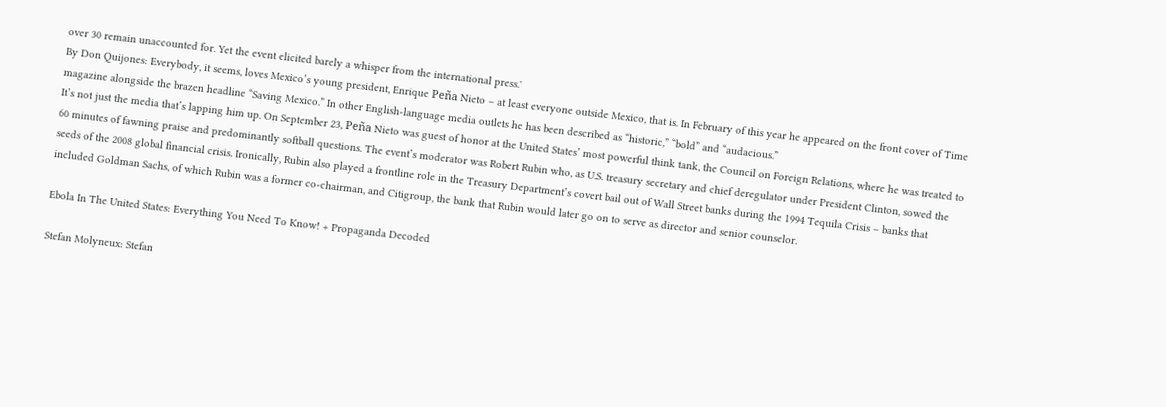over 30 remain unaccounted for. Yet the event elicited barely a whisper from the international press.'
By Don Quijones: Everybody, it seems, loves Mexico’s young president, Enrique Peña Nieto – at least everyone outside Mexico, that is. In February of this year he appeared on the front cover of Time magazine alongside the brazen headline “Saving Mexico.” In other English-language media outlets he has been described as “historic,” “bold” and “audacious.”
It’s not just the media that’s lapping him up. On September 23, Peña Nieto was guest of honor at the United States’ most powerful think tank, the Council on Foreign Relations, where he was treated to 60 minutes of fawning praise and predominantly softball questions. The event’s moderator was Robert Rubin who, as U.S. treasury secretary and chief deregulator under President Clinton, sowed the seeds of the 2008 global financial crisis. Ironically, Rubin also played a frontline role in the Treasury Department’s covert bail out of Wall Street banks during the 1994 Tequila Crisis – banks that included Goldman Sachs, of which Rubin was a former co-chairman, and Citigroup, the bank that Rubin would later go on to serve as director and senior counselor.

Ebola In The United States: Everything You Need To Know! + Propaganda Decoded

Stefan Molyneux: Stefan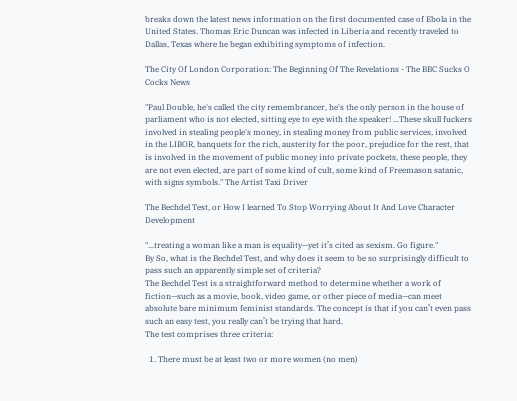breaks down the latest news information on the first documented case of Ebola in the United States. Thomas Eric Duncan was infected in Liberia and recently traveled to Dallas, Texas where he began exhibiting symptoms of infection.

The City Of London Corporation: The Beginning Of The Revelations - The BBC Sucks O Cocks News

"Paul Double, he's called the city remembrancer, he's the only person in the house of parliament who is not elected, sitting eye to eye with the speaker! ...These skull fuckers involved in stealing people's money, in stealing money from public services, involved in the LIBOR, banquets for the rich, austerity for the poor, prejudice for the rest, that is involved in the movement of public money into private pockets, these people, they are not even elected, are part of some kind of cult, some kind of Freemason satanic, with signs symbols." The Artist Taxi Driver

The Bechdel Test, or How I learned To Stop Worrying About It And Love Character Development

"...treating a woman like a man is equality—yet it’s cited as sexism. Go figure."
By So, what is the Bechdel Test, and why does it seem to be so surprisingly difficult to pass such an apparently simple set of criteria?
The Bechdel Test is a straightforward method to determine whether a work of fiction—such as a movie, book, video game, or other piece of media—can meet absolute bare minimum feminist standards. The concept is that if you can’t even pass such an easy test, you really can’t be trying that hard.
The test comprises three criteria:

  1. There must be at least two or more women (no men)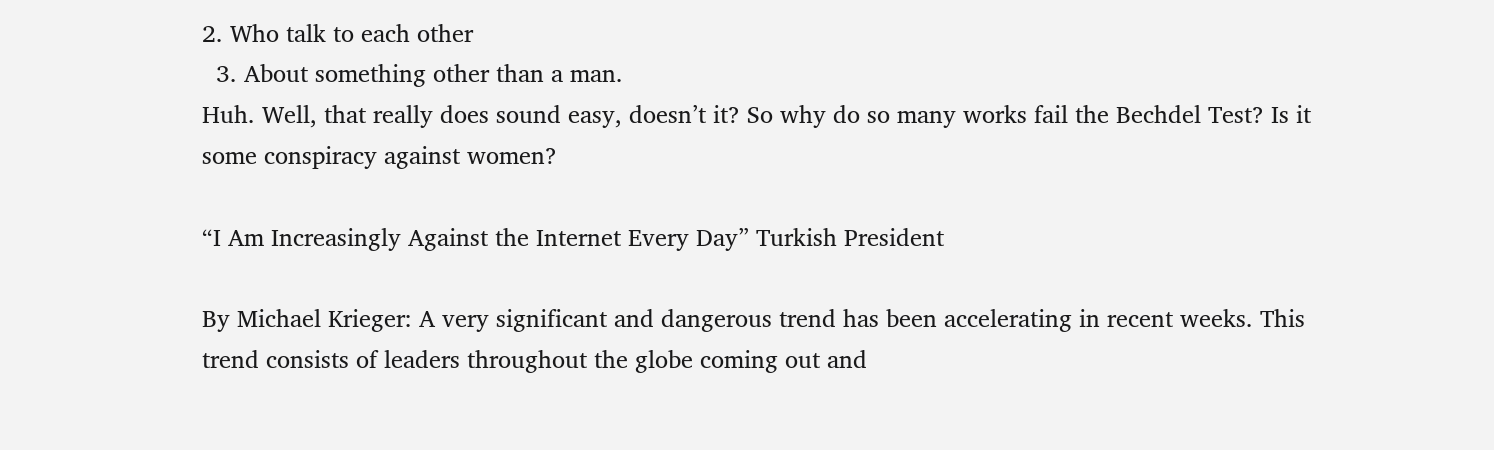2. Who talk to each other
  3. About something other than a man.
Huh. Well, that really does sound easy, doesn’t it? So why do so many works fail the Bechdel Test? Is it some conspiracy against women?

“I Am Increasingly Against the Internet Every Day” Turkish President

By Michael Krieger: A very significant and dangerous trend has been accelerating in recent weeks. This trend consists of leaders throughout the globe coming out and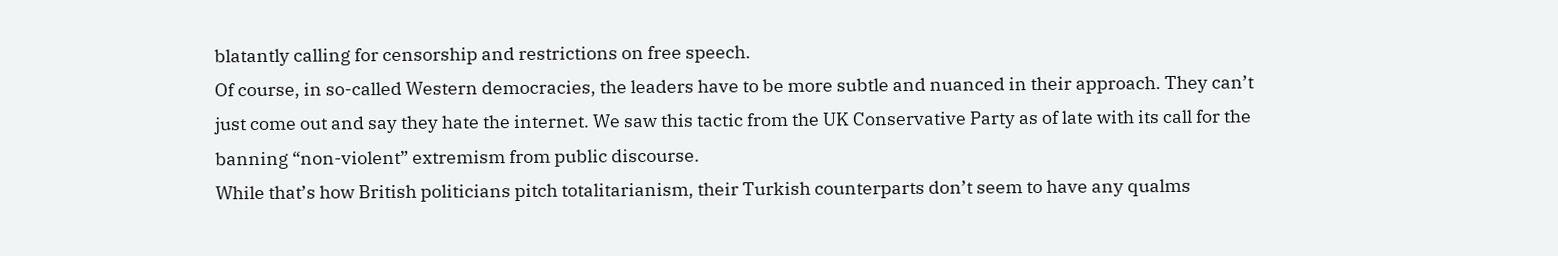blatantly calling for censorship and restrictions on free speech.
Of course, in so-called Western democracies, the leaders have to be more subtle and nuanced in their approach. They can’t just come out and say they hate the internet. We saw this tactic from the UK Conservative Party as of late with its call for the banning “non-violent” extremism from public discourse.
While that’s how British politicians pitch totalitarianism, their Turkish counterparts don’t seem to have any qualms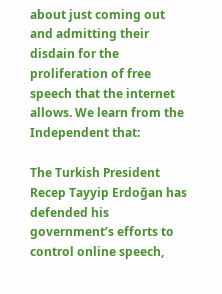about just coming out and admitting their disdain for the proliferation of free speech that the internet allows. We learn from the Independent that:

The Turkish President Recep Tayyip Erdoğan has defended his government’s efforts to control online speech,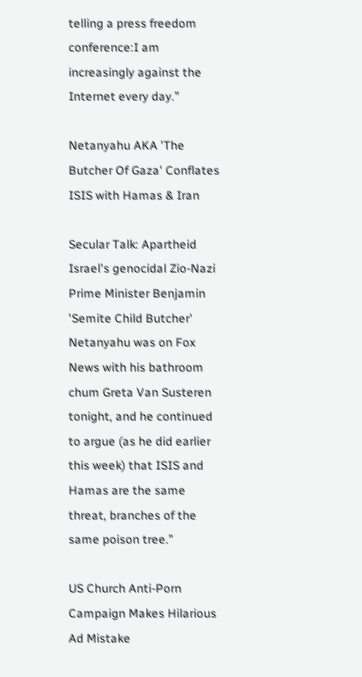telling a press freedom conference:I am increasingly against the Internet every day.”

Netanyahu AKA 'The Butcher Of Gaza' Conflates ISIS with Hamas & Iran

Secular Talk: Apartheid Israel's genocidal Zio-Nazi Prime Minister Benjamin 'Semite Child Butcher' Netanyahu was on Fox News with his bathroom chum Greta Van Susteren tonight, and he continued to argue (as he did earlier this week) that ISIS and Hamas are the same threat, branches of the same poison tree.”

US Church Anti-Porn Campaign Makes Hilarious Ad Mistake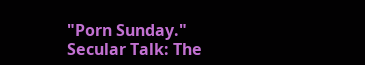"Porn Sunday."
Secular Talk: The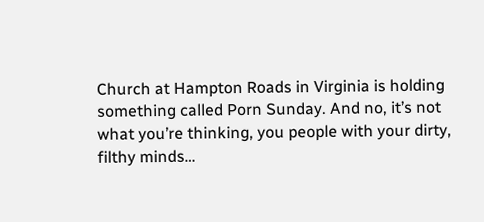Church at Hampton Roads in Virginia is holding something called Porn Sunday. And no, it’s not what you’re thinking, you people with your dirty, filthy minds…